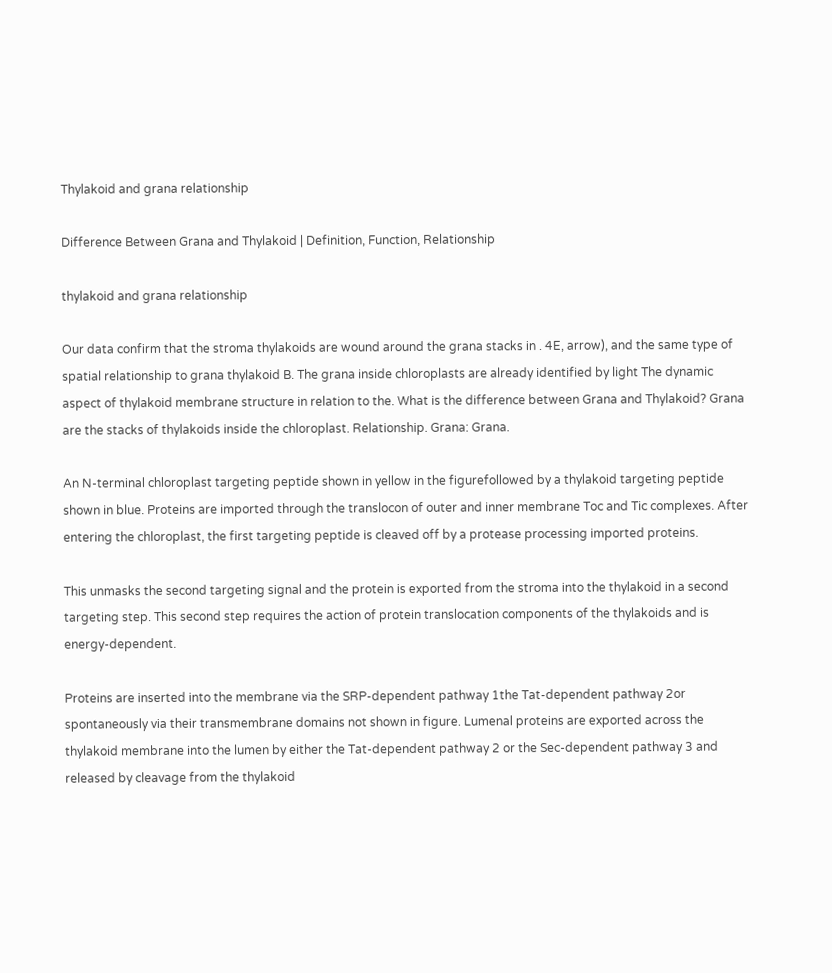Thylakoid and grana relationship

Difference Between Grana and Thylakoid | Definition, Function, Relationship

thylakoid and grana relationship

Our data confirm that the stroma thylakoids are wound around the grana stacks in . 4E, arrow), and the same type of spatial relationship to grana thylakoid B. The grana inside chloroplasts are already identified by light The dynamic aspect of thylakoid membrane structure in relation to the. What is the difference between Grana and Thylakoid? Grana are the stacks of thylakoids inside the chloroplast. Relationship. Grana: Grana.

An N-terminal chloroplast targeting peptide shown in yellow in the figurefollowed by a thylakoid targeting peptide shown in blue. Proteins are imported through the translocon of outer and inner membrane Toc and Tic complexes. After entering the chloroplast, the first targeting peptide is cleaved off by a protease processing imported proteins.

This unmasks the second targeting signal and the protein is exported from the stroma into the thylakoid in a second targeting step. This second step requires the action of protein translocation components of the thylakoids and is energy-dependent.

Proteins are inserted into the membrane via the SRP-dependent pathway 1the Tat-dependent pathway 2or spontaneously via their transmembrane domains not shown in figure. Lumenal proteins are exported across the thylakoid membrane into the lumen by either the Tat-dependent pathway 2 or the Sec-dependent pathway 3 and released by cleavage from the thylakoid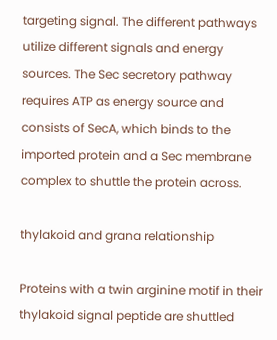targeting signal. The different pathways utilize different signals and energy sources. The Sec secretory pathway requires ATP as energy source and consists of SecA, which binds to the imported protein and a Sec membrane complex to shuttle the protein across.

thylakoid and grana relationship

Proteins with a twin arginine motif in their thylakoid signal peptide are shuttled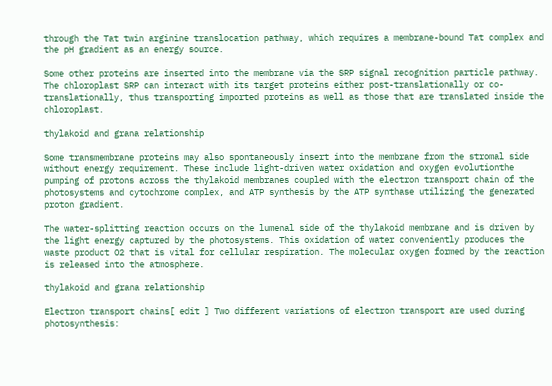through the Tat twin arginine translocation pathway, which requires a membrane-bound Tat complex and the pH gradient as an energy source.

Some other proteins are inserted into the membrane via the SRP signal recognition particle pathway. The chloroplast SRP can interact with its target proteins either post-translationally or co-translationally, thus transporting imported proteins as well as those that are translated inside the chloroplast.

thylakoid and grana relationship

Some transmembrane proteins may also spontaneously insert into the membrane from the stromal side without energy requirement. These include light-driven water oxidation and oxygen evolutionthe pumping of protons across the thylakoid membranes coupled with the electron transport chain of the photosystems and cytochrome complex, and ATP synthesis by the ATP synthase utilizing the generated proton gradient.

The water-splitting reaction occurs on the lumenal side of the thylakoid membrane and is driven by the light energy captured by the photosystems. This oxidation of water conveniently produces the waste product O2 that is vital for cellular respiration. The molecular oxygen formed by the reaction is released into the atmosphere.

thylakoid and grana relationship

Electron transport chains[ edit ] Two different variations of electron transport are used during photosynthesis: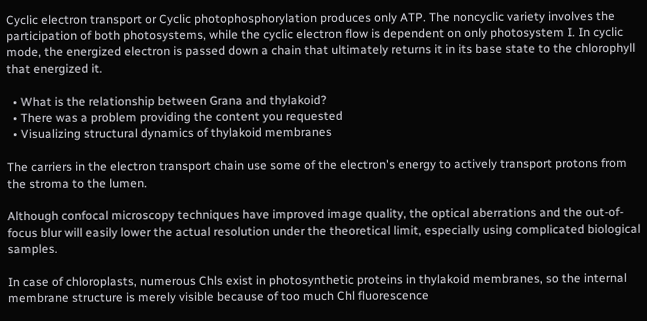Cyclic electron transport or Cyclic photophosphorylation produces only ATP. The noncyclic variety involves the participation of both photosystems, while the cyclic electron flow is dependent on only photosystem I. In cyclic mode, the energized electron is passed down a chain that ultimately returns it in its base state to the chlorophyll that energized it.

  • What is the relationship between Grana and thylakoid?
  • There was a problem providing the content you requested
  • Visualizing structural dynamics of thylakoid membranes

The carriers in the electron transport chain use some of the electron's energy to actively transport protons from the stroma to the lumen.

Although confocal microscopy techniques have improved image quality, the optical aberrations and the out-of-focus blur will easily lower the actual resolution under the theoretical limit, especially using complicated biological samples.

In case of chloroplasts, numerous Chls exist in photosynthetic proteins in thylakoid membranes, so the internal membrane structure is merely visible because of too much Chl fluorescence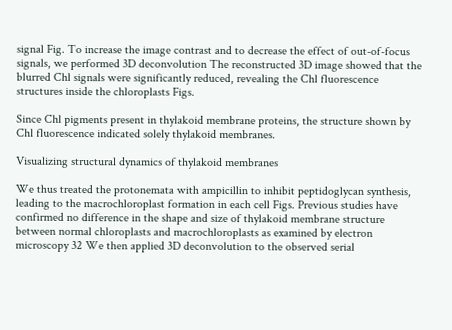signal Fig. To increase the image contrast and to decrease the effect of out-of-focus signals, we performed 3D deconvolution The reconstructed 3D image showed that the blurred Chl signals were significantly reduced, revealing the Chl fluorescence structures inside the chloroplasts Figs.

Since Chl pigments present in thylakoid membrane proteins, the structure shown by Chl fluorescence indicated solely thylakoid membranes.

Visualizing structural dynamics of thylakoid membranes

We thus treated the protonemata with ampicillin to inhibit peptidoglycan synthesis, leading to the macrochloroplast formation in each cell Figs. Previous studies have confirmed no difference in the shape and size of thylakoid membrane structure between normal chloroplasts and macrochloroplasts as examined by electron microscopy 32 We then applied 3D deconvolution to the observed serial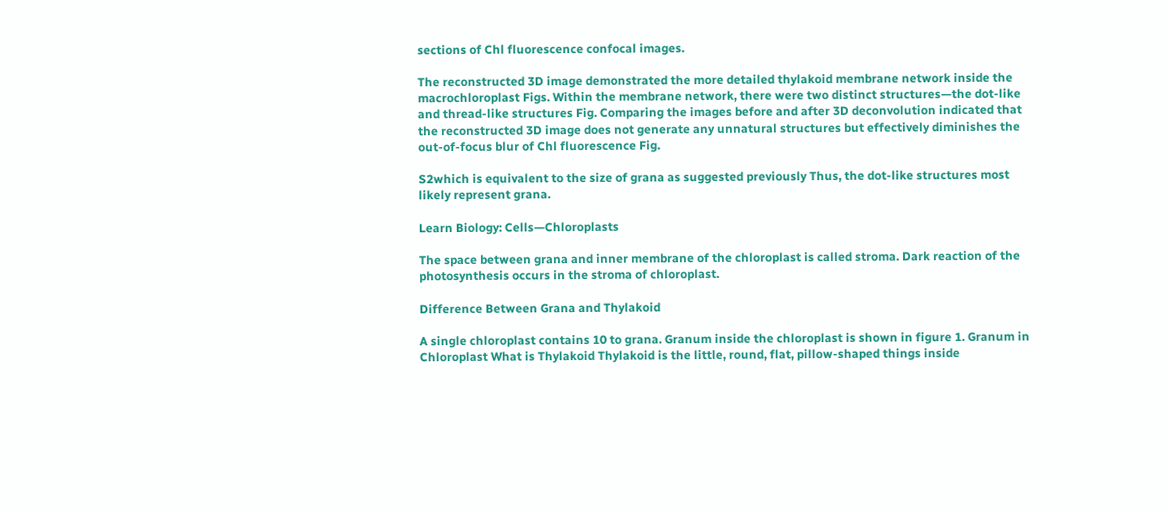sections of Chl fluorescence confocal images.

The reconstructed 3D image demonstrated the more detailed thylakoid membrane network inside the macrochloroplast Figs. Within the membrane network, there were two distinct structures—the dot-like and thread-like structures Fig. Comparing the images before and after 3D deconvolution indicated that the reconstructed 3D image does not generate any unnatural structures but effectively diminishes the out-of-focus blur of Chl fluorescence Fig.

S2which is equivalent to the size of grana as suggested previously Thus, the dot-like structures most likely represent grana.

Learn Biology: Cells—Chloroplasts

The space between grana and inner membrane of the chloroplast is called stroma. Dark reaction of the photosynthesis occurs in the stroma of chloroplast.

Difference Between Grana and Thylakoid

A single chloroplast contains 10 to grana. Granum inside the chloroplast is shown in figure 1. Granum in Chloroplast What is Thylakoid Thylakoid is the little, round, flat, pillow-shaped things inside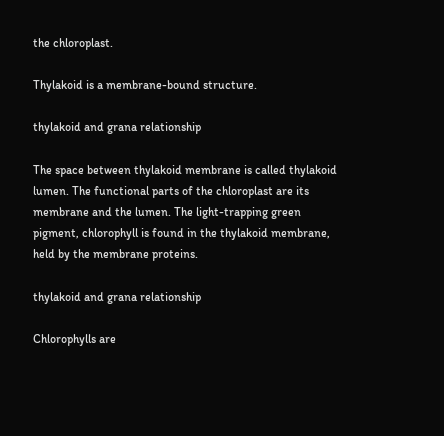the chloroplast.

Thylakoid is a membrane-bound structure.

thylakoid and grana relationship

The space between thylakoid membrane is called thylakoid lumen. The functional parts of the chloroplast are its membrane and the lumen. The light-trapping green pigment, chlorophyll is found in the thylakoid membrane, held by the membrane proteins.

thylakoid and grana relationship

Chlorophylls are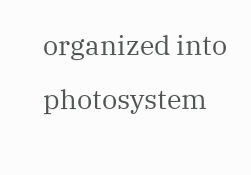organized into photosystem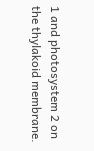1 and photosystem 2 on the thylakoid membrane.